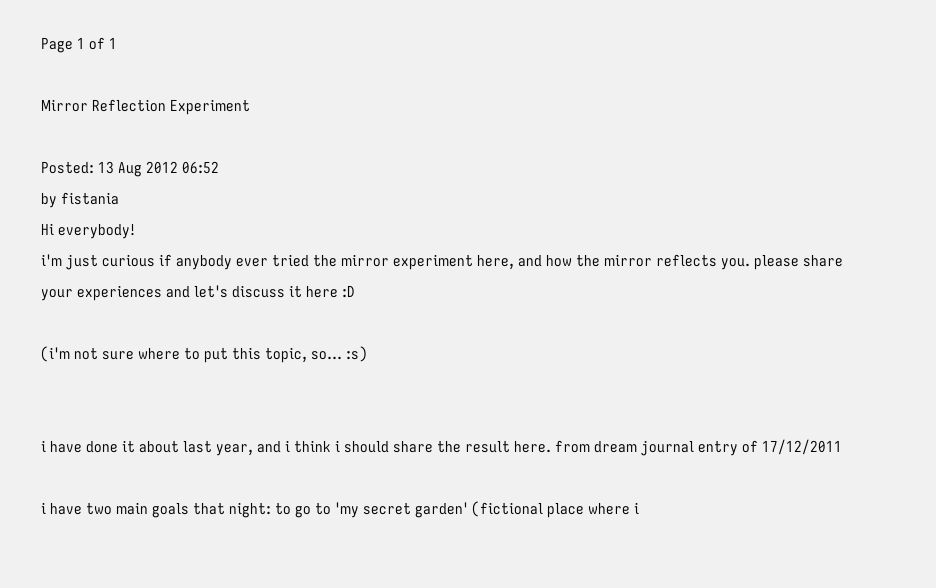Page 1 of 1

Mirror Reflection Experiment

Posted: 13 Aug 2012 06:52
by fistania
Hi everybody!
i'm just curious if anybody ever tried the mirror experiment here, and how the mirror reflects you. please share your experiences and let's discuss it here :D

(i'm not sure where to put this topic, so… :s)


i have done it about last year, and i think i should share the result here. from dream journal entry of 17/12/2011

i have two main goals that night: to go to 'my secret garden' (fictional place where i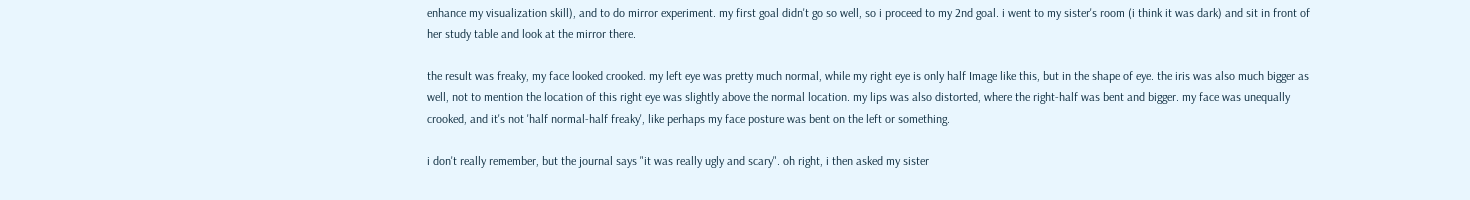enhance my visualization skill), and to do mirror experiment. my first goal didn't go so well, so i proceed to my 2nd goal. i went to my sister's room (i think it was dark) and sit in front of her study table and look at the mirror there.

the result was freaky, my face looked crooked. my left eye was pretty much normal, while my right eye is only half Image like this, but in the shape of eye. the iris was also much bigger as well, not to mention the location of this right eye was slightly above the normal location. my lips was also distorted, where the right-half was bent and bigger. my face was unequally crooked, and it's not 'half normal-half freaky', like perhaps my face posture was bent on the left or something.

i don't really remember, but the journal says "it was really ugly and scary". oh right, i then asked my sister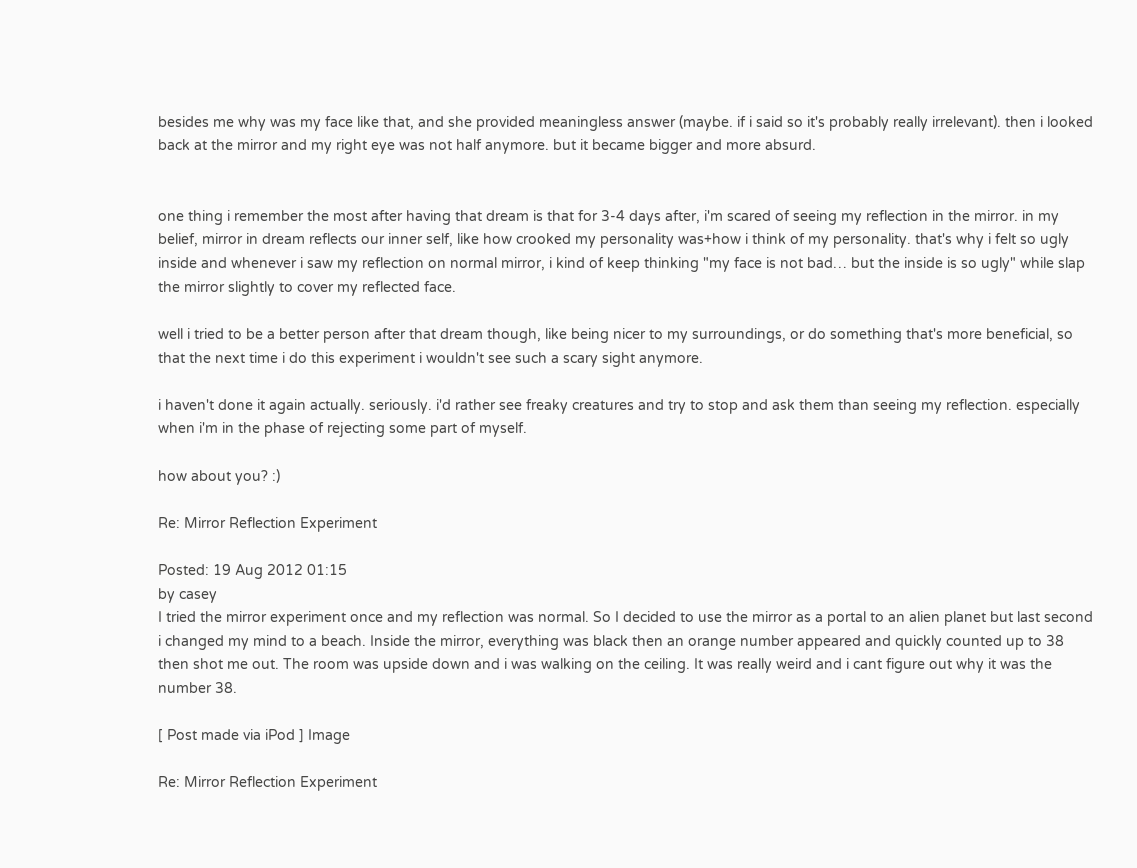besides me why was my face like that, and she provided meaningless answer (maybe. if i said so it's probably really irrelevant). then i looked back at the mirror and my right eye was not half anymore. but it became bigger and more absurd.


one thing i remember the most after having that dream is that for 3-4 days after, i'm scared of seeing my reflection in the mirror. in my belief, mirror in dream reflects our inner self, like how crooked my personality was+how i think of my personality. that's why i felt so ugly inside and whenever i saw my reflection on normal mirror, i kind of keep thinking "my face is not bad… but the inside is so ugly" while slap the mirror slightly to cover my reflected face.

well i tried to be a better person after that dream though, like being nicer to my surroundings, or do something that's more beneficial, so that the next time i do this experiment i wouldn't see such a scary sight anymore.

i haven't done it again actually. seriously. i'd rather see freaky creatures and try to stop and ask them than seeing my reflection. especially when i'm in the phase of rejecting some part of myself.

how about you? :)

Re: Mirror Reflection Experiment

Posted: 19 Aug 2012 01:15
by casey
I tried the mirror experiment once and my reflection was normal. So I decided to use the mirror as a portal to an alien planet but last second i changed my mind to a beach. Inside the mirror, everything was black then an orange number appeared and quickly counted up to 38 then shot me out. The room was upside down and i was walking on the ceiling. It was really weird and i cant figure out why it was the number 38.

[ Post made via iPod ] Image

Re: Mirror Reflection Experiment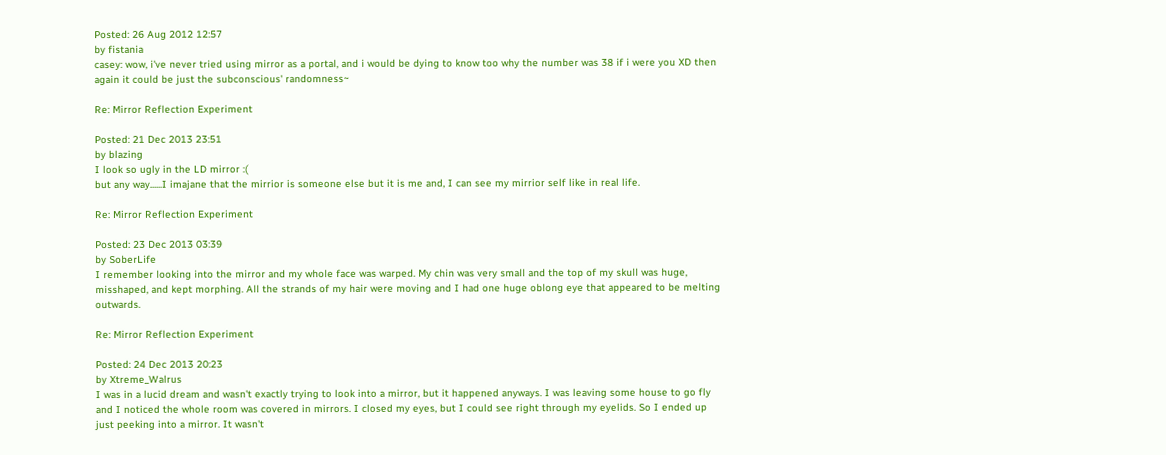Posted: 26 Aug 2012 12:57
by fistania
casey: wow, i've never tried using mirror as a portal, and i would be dying to know too why the number was 38 if i were you XD then again it could be just the subconscious' randomness~

Re: Mirror Reflection Experiment

Posted: 21 Dec 2013 23:51
by blazing
I look so ugly in the LD mirror :(
but any way......I imajane that the mirrior is someone else but it is me and, I can see my mirrior self like in real life.

Re: Mirror Reflection Experiment

Posted: 23 Dec 2013 03:39
by SoberLife
I remember looking into the mirror and my whole face was warped. My chin was very small and the top of my skull was huge, misshaped, and kept morphing. All the strands of my hair were moving and I had one huge oblong eye that appeared to be melting outwards.

Re: Mirror Reflection Experiment

Posted: 24 Dec 2013 20:23
by Xtreme_Walrus
I was in a lucid dream and wasn't exactly trying to look into a mirror, but it happened anyways. I was leaving some house to go fly and I noticed the whole room was covered in mirrors. I closed my eyes, but I could see right through my eyelids. So I ended up just peeking into a mirror. It wasn't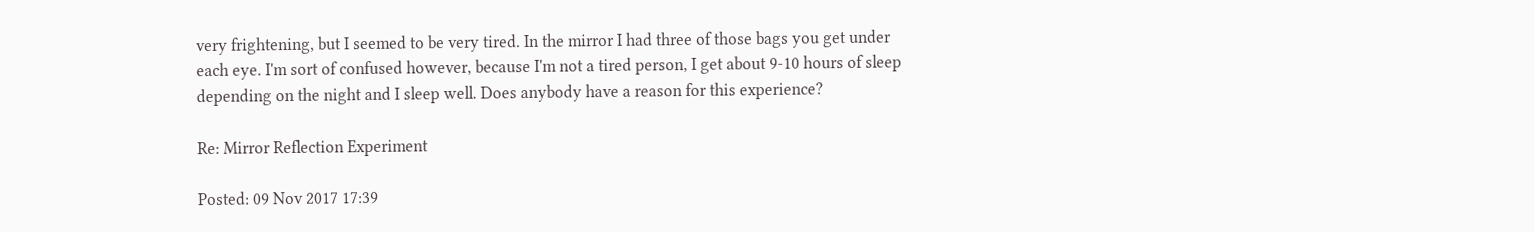very frightening, but I seemed to be very tired. In the mirror I had three of those bags you get under each eye. I'm sort of confused however, because I'm not a tired person, I get about 9-10 hours of sleep depending on the night and I sleep well. Does anybody have a reason for this experience?

Re: Mirror Reflection Experiment

Posted: 09 Nov 2017 17:39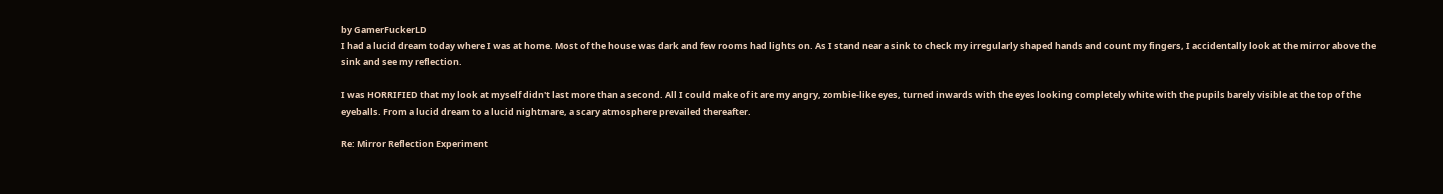by GamerFuckerLD
I had a lucid dream today where I was at home. Most of the house was dark and few rooms had lights on. As I stand near a sink to check my irregularly shaped hands and count my fingers, I accidentally look at the mirror above the sink and see my reflection.

I was HORRIFIED that my look at myself didn't last more than a second. All I could make of it are my angry, zombie-like eyes, turned inwards with the eyes looking completely white with the pupils barely visible at the top of the eyeballs. From a lucid dream to a lucid nightmare, a scary atmosphere prevailed thereafter.

Re: Mirror Reflection Experiment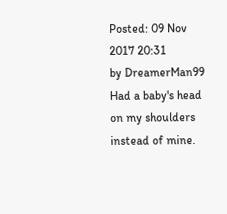Posted: 09 Nov 2017 20:31
by DreamerMan99
Had a baby's head on my shoulders instead of mine.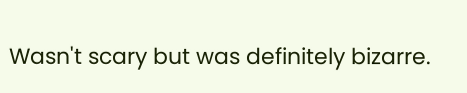Wasn't scary but was definitely bizarre.